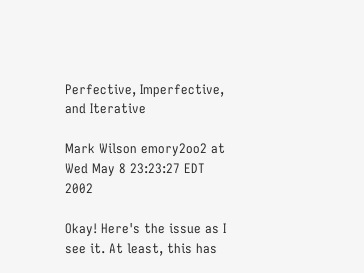Perfective, Imperfective, and Iterative

Mark Wilson emory2oo2 at
Wed May 8 23:23:27 EDT 2002

Okay! Here's the issue as I see it. At least, this has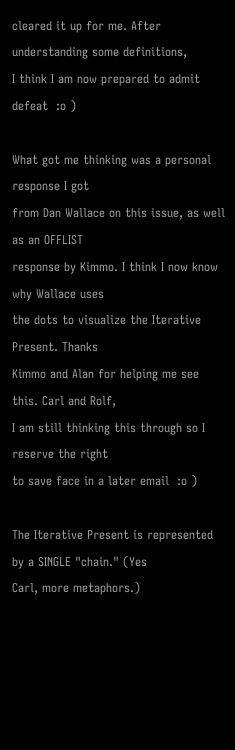cleared it up for me. After understanding some definitions,
I think I am now prepared to admit defeat  :o )

What got me thinking was a personal response I got
from Dan Wallace on this issue, as well as an OFFLIST
response by Kimmo. I think I now know why Wallace uses
the dots to visualize the Iterative Present. Thanks
Kimmo and Alan for helping me see this. Carl and Rolf,
I am still thinking this through so I reserve the right
to save face in a later email  :o )

The Iterative Present is represented by a SINGLE "chain." (Yes
Carl, more metaphors.)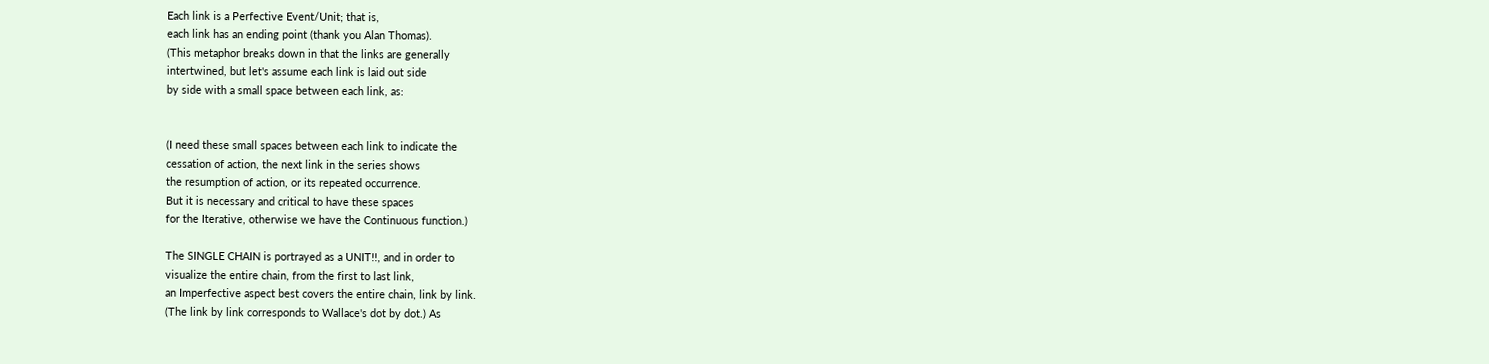Each link is a Perfective Event/Unit; that is,
each link has an ending point (thank you Alan Thomas).
(This metaphor breaks down in that the links are generally
intertwined, but let's assume each link is laid out side
by side with a small space between each link, as:


(I need these small spaces between each link to indicate the
cessation of action, the next link in the series shows
the resumption of action, or its repeated occurrence.
But it is necessary and critical to have these spaces
for the Iterative, otherwise we have the Continuous function.)

The SINGLE CHAIN is portrayed as a UNIT!!, and in order to
visualize the entire chain, from the first to last link,
an Imperfective aspect best covers the entire chain, link by link.
(The link by link corresponds to Wallace's dot by dot.) As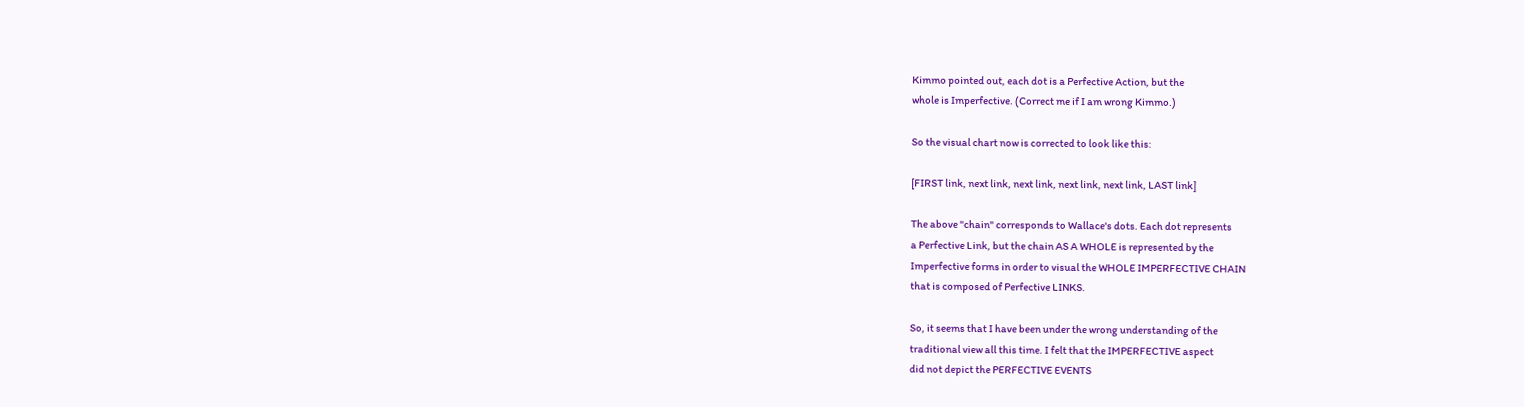Kimmo pointed out, each dot is a Perfective Action, but the
whole is Imperfective. (Correct me if I am wrong Kimmo.)

So the visual chart now is corrected to look like this:

[FIRST link, next link, next link, next link, next link, LAST link]

The above "chain" corresponds to Wallace's dots. Each dot represents
a Perfective Link, but the chain AS A WHOLE is represented by the
Imperfective forms in order to visual the WHOLE IMPERFECTIVE CHAIN
that is composed of Perfective LINKS.

So, it seems that I have been under the wrong understanding of the
traditional view all this time. I felt that the IMPERFECTIVE aspect
did not depict the PERFECTIVE EVENTS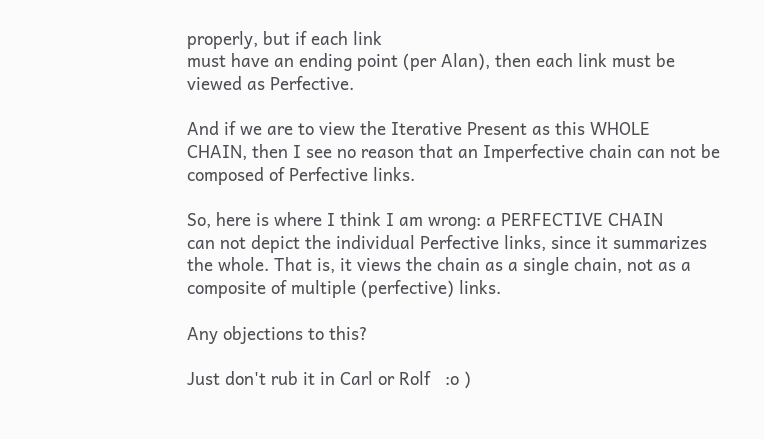properly, but if each link
must have an ending point (per Alan), then each link must be
viewed as Perfective.

And if we are to view the Iterative Present as this WHOLE
CHAIN, then I see no reason that an Imperfective chain can not be
composed of Perfective links.

So, here is where I think I am wrong: a PERFECTIVE CHAIN
can not depict the individual Perfective links, since it summarizes
the whole. That is, it views the chain as a single chain, not as a
composite of multiple (perfective) links.

Any objections to this?

Just don't rub it in Carl or Rolf   :o )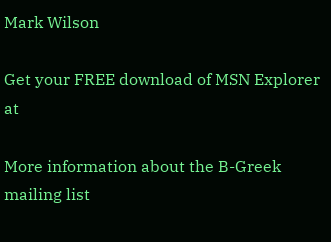Mark Wilson

Get your FREE download of MSN Explorer at

More information about the B-Greek mailing list